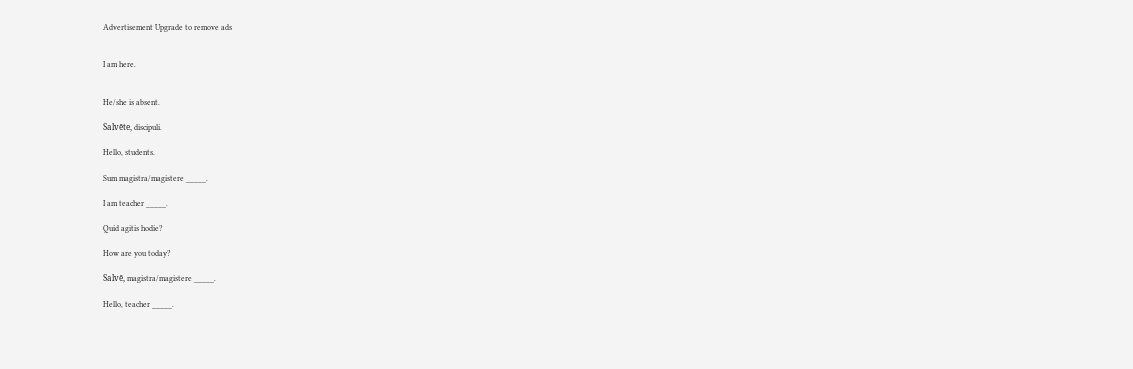Advertisement Upgrade to remove ads


I am here.


He/she is absent.

Salvēte, discipuli.

Hello, students.

Sum magistra/magistere _____.

I am teacher _____.

Quid agitis hodie?

How are you today?

Salvē, magistra/magistere _____.

Hello, teacher _____.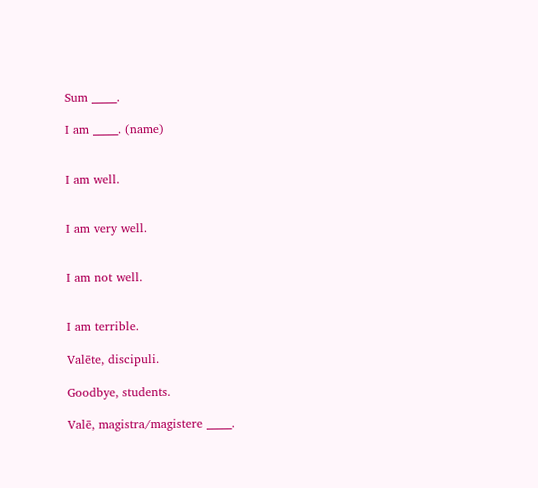Sum _____.

I am _____. (name)


I am well.


I am very well.


I am not well.


I am terrible.

Valēte, discipuli.

Goodbye, students.

Valē, magistra/magistere _____.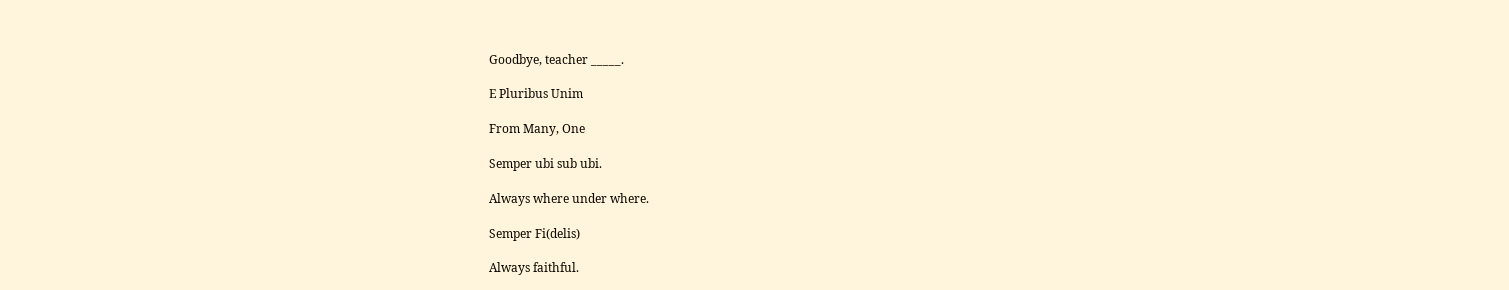Goodbye, teacher _____.

E Pluribus Unim

From Many, One

Semper ubi sub ubi.

Always where under where.

Semper Fi(delis)

Always faithful.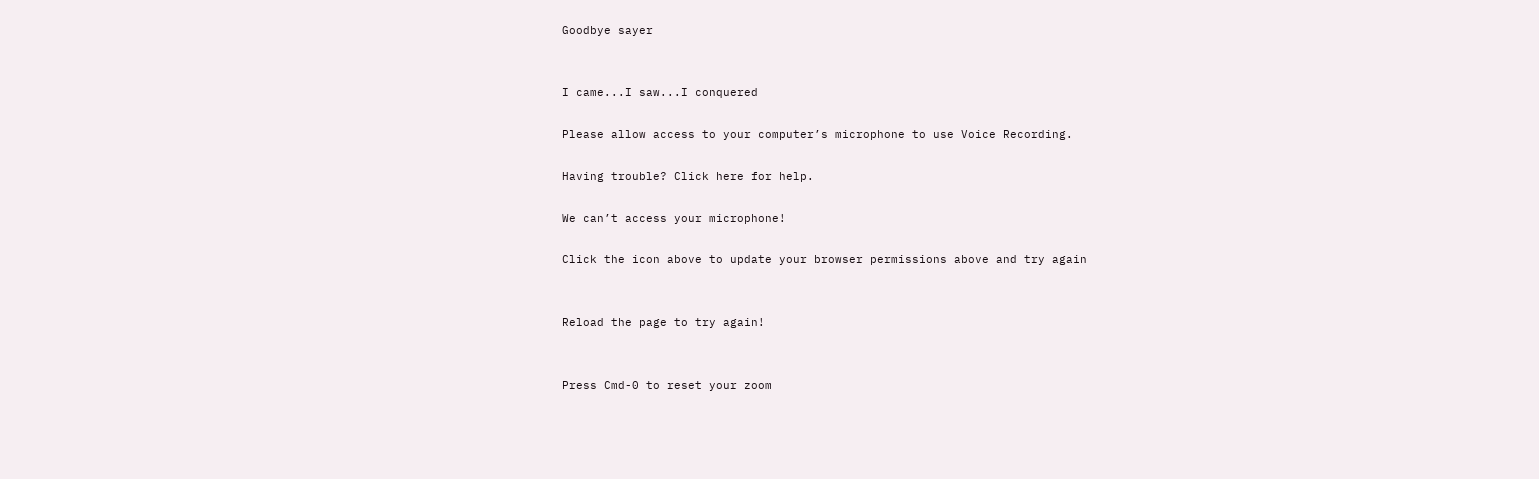Goodbye sayer


I came...I saw...I conquered

Please allow access to your computer’s microphone to use Voice Recording.

Having trouble? Click here for help.

We can’t access your microphone!

Click the icon above to update your browser permissions above and try again


Reload the page to try again!


Press Cmd-0 to reset your zoom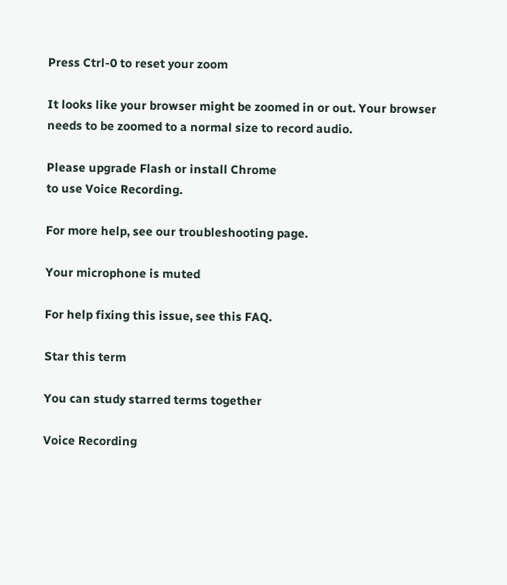Press Ctrl-0 to reset your zoom

It looks like your browser might be zoomed in or out. Your browser needs to be zoomed to a normal size to record audio.

Please upgrade Flash or install Chrome
to use Voice Recording.

For more help, see our troubleshooting page.

Your microphone is muted

For help fixing this issue, see this FAQ.

Star this term

You can study starred terms together

Voice Recording